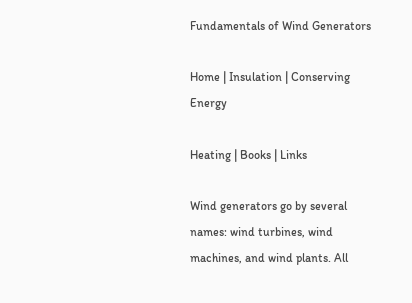Fundamentals of Wind Generators

Home | Insulation | Conserving Energy

Heating | Books | Links

Wind generators go by several names: wind turbines, wind machines, and wind plants. All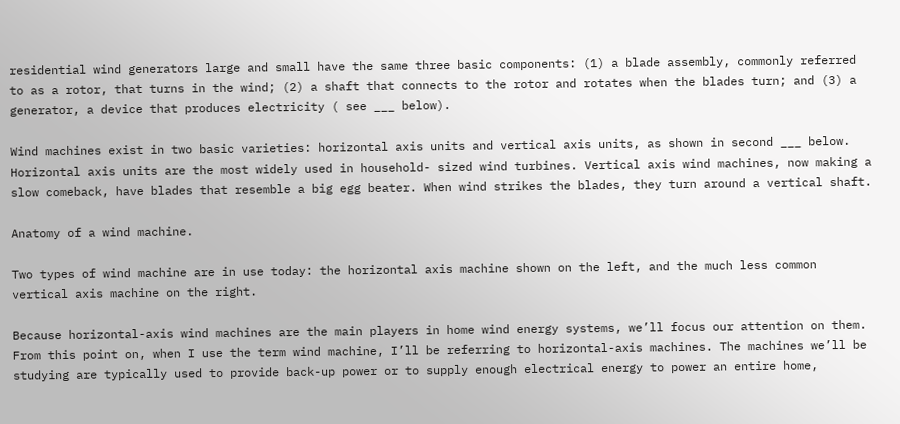residential wind generators large and small have the same three basic components: (1) a blade assembly, commonly referred to as a rotor, that turns in the wind; (2) a shaft that connects to the rotor and rotates when the blades turn; and (3) a generator, a device that produces electricity ( see ___ below).

Wind machines exist in two basic varieties: horizontal axis units and vertical axis units, as shown in second ___ below. Horizontal axis units are the most widely used in household- sized wind turbines. Vertical axis wind machines, now making a slow comeback, have blades that resemble a big egg beater. When wind strikes the blades, they turn around a vertical shaft.

Anatomy of a wind machine.

Two types of wind machine are in use today: the horizontal axis machine shown on the left, and the much less common vertical axis machine on the right.

Because horizontal-axis wind machines are the main players in home wind energy systems, we’ll focus our attention on them. From this point on, when I use the term wind machine, I’ll be referring to horizontal-axis machines. The machines we’ll be studying are typically used to provide back-up power or to supply enough electrical energy to power an entire home,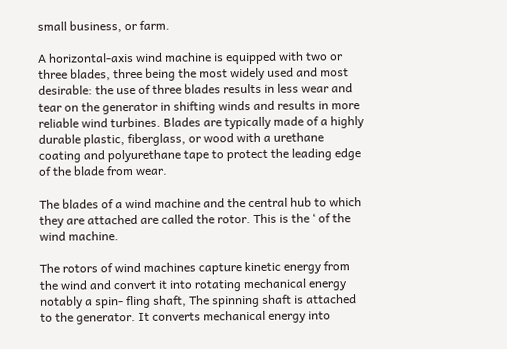small business, or farm.

A horizontal-axis wind machine is equipped with two or three blades, three being the most widely used and most desirable: the use of three blades results in less wear and tear on the generator in shifting winds and results in more reliable wind turbines. Blades are typically made of a highly durable plastic, fiberglass, or wood with a urethane coating and polyurethane tape to protect the leading edge of the blade from wear.

The blades of a wind machine and the central hub to which they are attached are called the rotor. This is the ‘ of the wind machine.

The rotors of wind machines capture kinetic energy from the wind and convert it into rotating mechanical energy notably a spin- fling shaft, The spinning shaft is attached to the generator. It converts mechanical energy into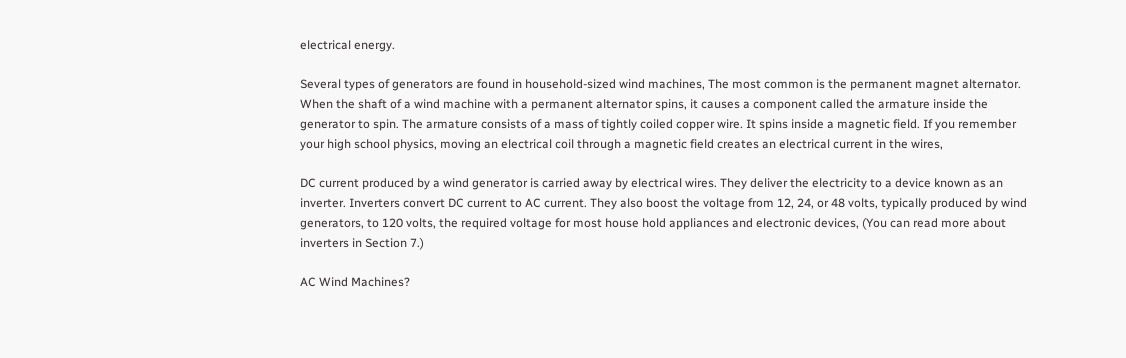electrical energy.

Several types of generators are found in household-sized wind machines, The most common is the permanent magnet alternator. When the shaft of a wind machine with a permanent alternator spins, it causes a component called the armature inside the generator to spin. The armature consists of a mass of tightly coiled copper wire. It spins inside a magnetic field. If you remember your high school physics, moving an electrical coil through a magnetic field creates an electrical current in the wires,

DC current produced by a wind generator is carried away by electrical wires. They deliver the electricity to a device known as an inverter. Inverters convert DC current to AC current. They also boost the voltage from 12, 24, or 48 volts, typically produced by wind generators, to 120 volts, the required voltage for most house hold appliances and electronic devices, (You can read more about inverters in Section 7.)

AC Wind Machines?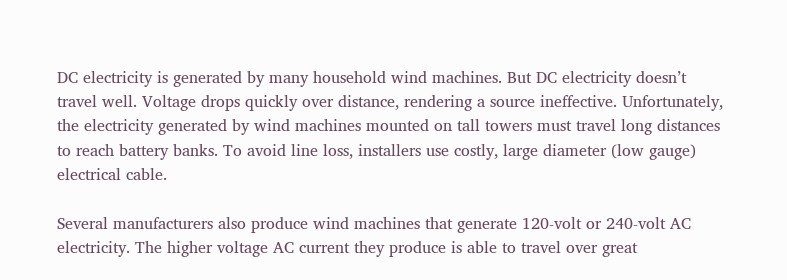DC electricity is generated by many household wind machines. But DC electricity doesn’t travel well. Voltage drops quickly over distance, rendering a source ineffective. Unfortunately, the electricity generated by wind machines mounted on tall towers must travel long distances to reach battery banks. To avoid line loss, installers use costly, large diameter (low gauge) electrical cable.

Several manufacturers also produce wind machines that generate 120-volt or 240-volt AC electricity. The higher voltage AC current they produce is able to travel over great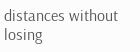distances without losing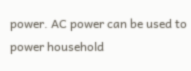power. AC power can be used to power household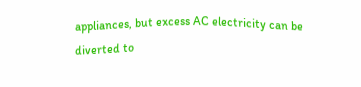appliances, but excess AC electricity can be diverted to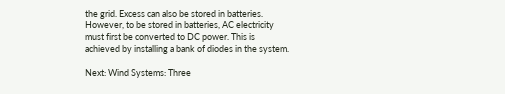the grid. Excess can also be stored in batteries. However, to be stored in batteries, AC electricity must first be converted to DC power. This is achieved by installing a bank of diodes in the system.

Next: Wind Systems: Three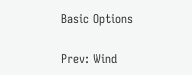Basic Options

Prev: Wind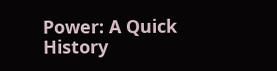Power: A Quick History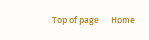Top of page      Home